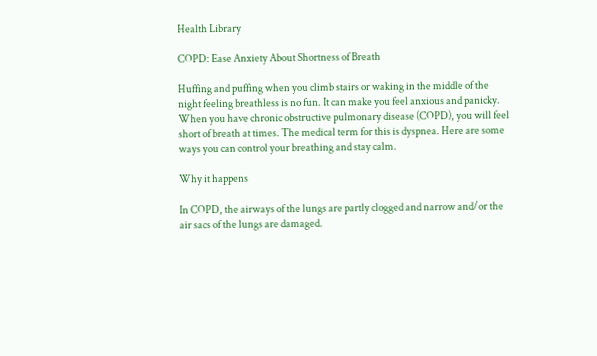Health Library

COPD: Ease Anxiety About Shortness of Breath

Huffing and puffing when you climb stairs or waking in the middle of the night feeling breathless is no fun. It can make you feel anxious and panicky. When you have chronic obstructive pulmonary disease (COPD), you will feel short of breath at times. The medical term for this is dyspnea. Here are some ways you can control your breathing and stay calm.

Why it happens

In COPD, the airways of the lungs are partly clogged and narrow and/or the air sacs of the lungs are damaged.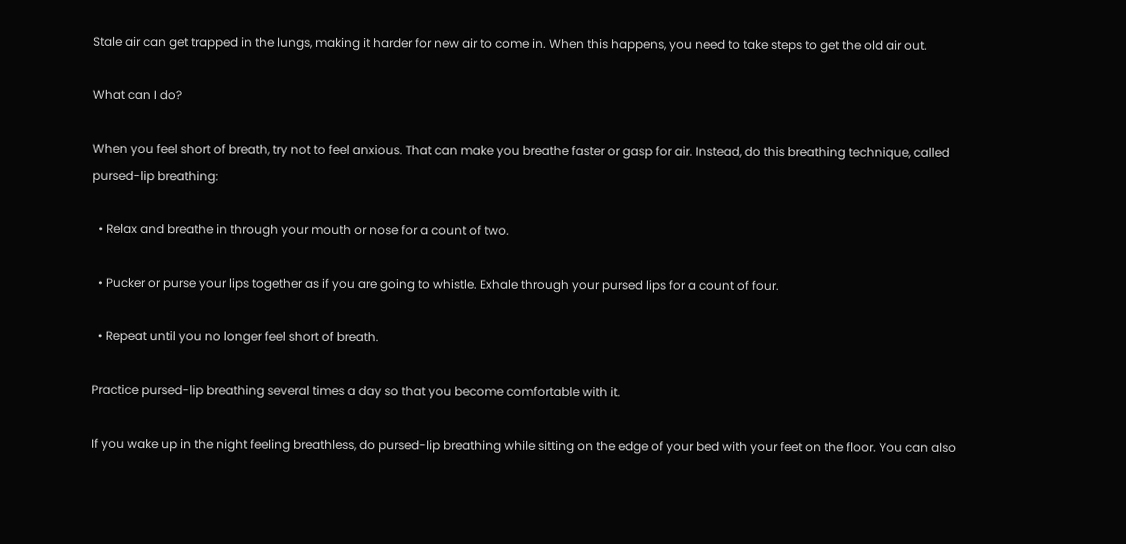Stale air can get trapped in the lungs, making it harder for new air to come in. When this happens, you need to take steps to get the old air out.

What can I do?

When you feel short of breath, try not to feel anxious. That can make you breathe faster or gasp for air. Instead, do this breathing technique, called pursed-lip breathing:

  • Relax and breathe in through your mouth or nose for a count of two.

  • Pucker or purse your lips together as if you are going to whistle. Exhale through your pursed lips for a count of four.

  • Repeat until you no longer feel short of breath.

Practice pursed-lip breathing several times a day so that you become comfortable with it.

If you wake up in the night feeling breathless, do pursed-lip breathing while sitting on the edge of your bed with your feet on the floor. You can also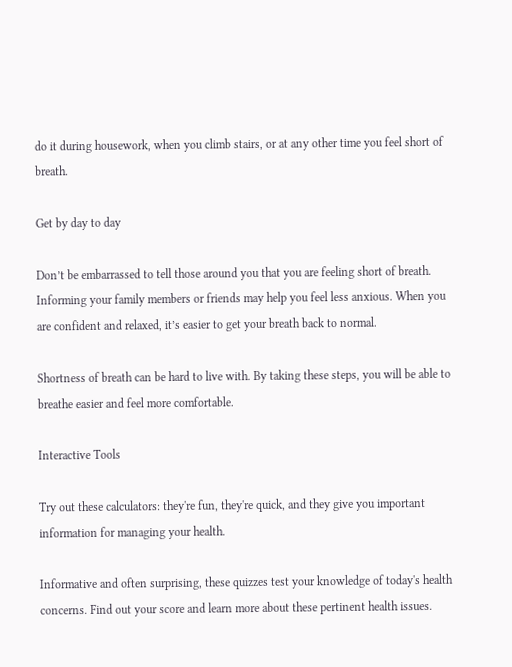do it during housework, when you climb stairs, or at any other time you feel short of breath.

Get by day to day

Don’t be embarrassed to tell those around you that you are feeling short of breath. Informing your family members or friends may help you feel less anxious. When you are confident and relaxed, it’s easier to get your breath back to normal.

Shortness of breath can be hard to live with. By taking these steps, you will be able to breathe easier and feel more comfortable.

Interactive Tools

Try out these calculators: they're fun, they're quick, and they give you important information for managing your health.

Informative and often surprising, these quizzes test your knowledge of today's health concerns. Find out your score and learn more about these pertinent health issues.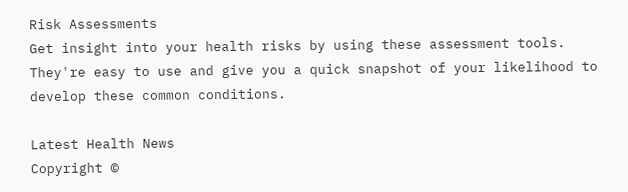Risk Assessments
Get insight into your health risks by using these assessment tools. They're easy to use and give you a quick snapshot of your likelihood to develop these common conditions.

Latest Health News
Copyright ©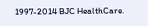1997-2014 BJC HealthCare.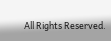All Rights Reserved.